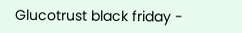Glucotrust black friday -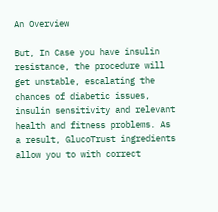An Overview

But, In Case you have insulin resistance, the procedure will get unstable, escalating the chances of diabetic issues, insulin sensitivity and relevant health and fitness problems. As a result, GlucoTrust ingredients allow you to with correct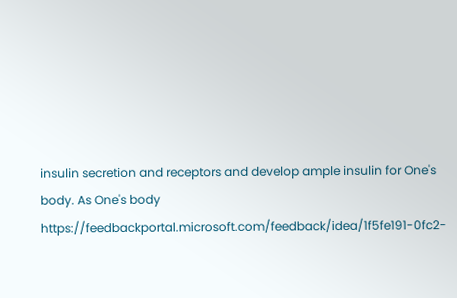insulin secretion and receptors and develop ample insulin for One's body. As One's body https://feedbackportal.microsoft.com/feedback/idea/1f5fe191-0fc2-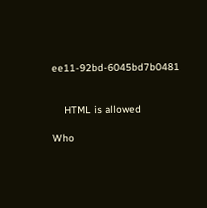ee11-92bd-6045bd7b0481


    HTML is allowed

Who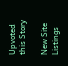Upvoted this Story

New Site Listings